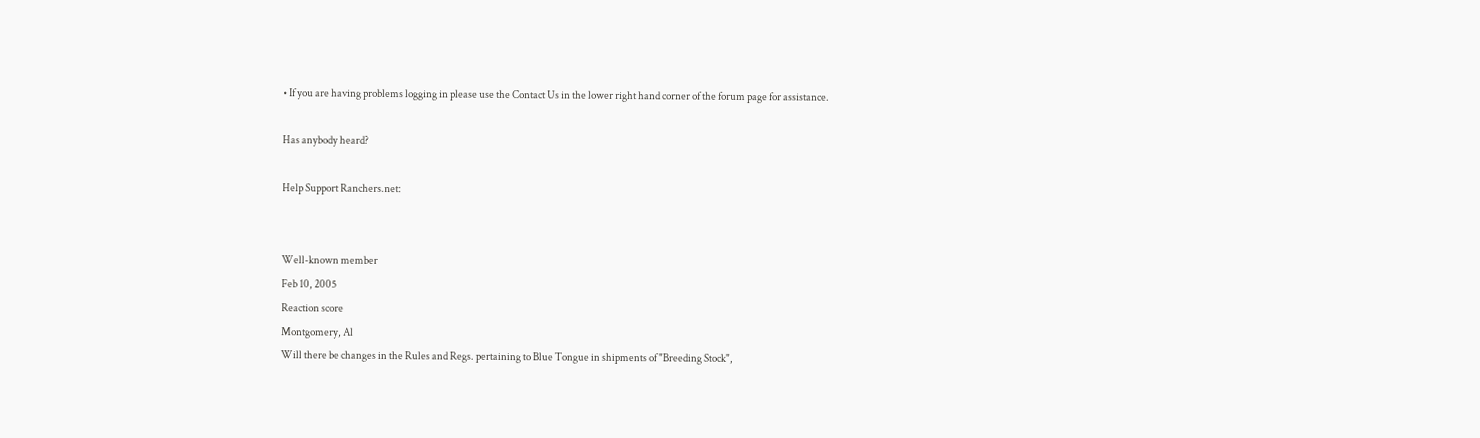• If you are having problems logging in please use the Contact Us in the lower right hand corner of the forum page for assistance.

Has anybody heard?

Help Support Ranchers.net:


Well-known member
Feb 10, 2005
Reaction score
Montgomery, Al
Will there be changes in the Rules and Regs. pertaining to Blue Tongue in shipments of "Breeding Stock",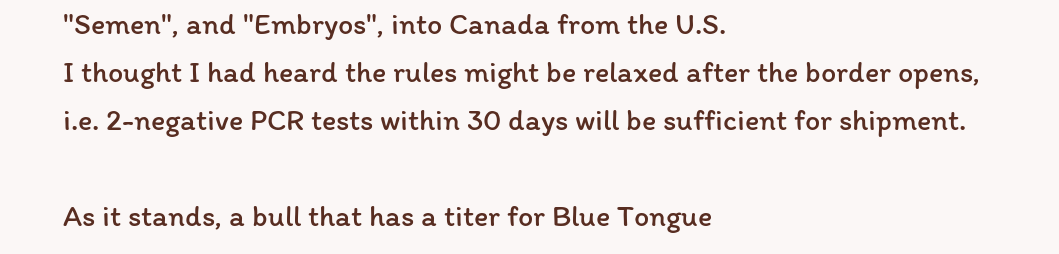"Semen", and "Embryos", into Canada from the U.S.
I thought I had heard the rules might be relaxed after the border opens, i.e. 2-negative PCR tests within 30 days will be sufficient for shipment.

As it stands, a bull that has a titer for Blue Tongue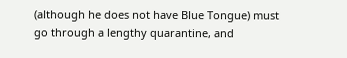(although he does not have Blue Tongue) must go through a lengthy quarantine, and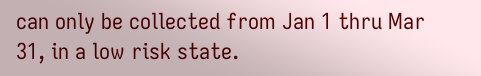can only be collected from Jan 1 thru Mar 31, in a low risk state.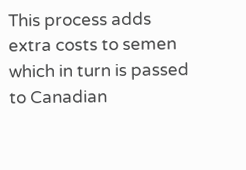This process adds extra costs to semen which in turn is passed to Canadian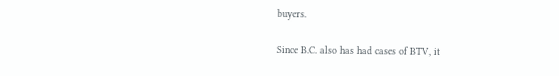buyers.

Since B.C. also has had cases of BTV, it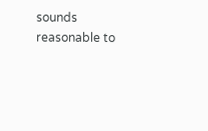sounds reasonable to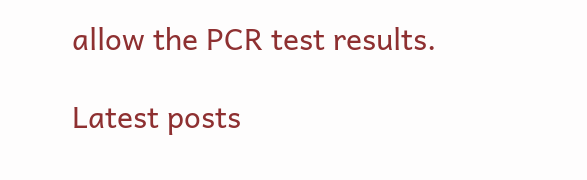allow the PCR test results.

Latest posts